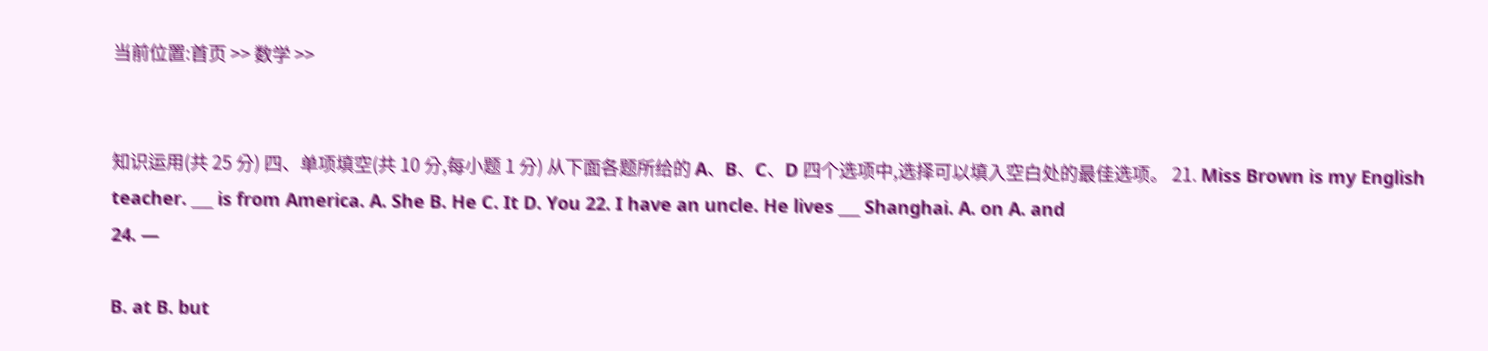当前位置:首页 >> 数学 >>


知识运用(共 25 分) 四、单项填空(共 10 分,每小题 1 分) 从下面各题所给的 A、B、C、D 四个选项中,选择可以填入空白处的最佳选项。 21. Miss Brown is my English teacher. ___ is from America. A. She B. He C. It D. You 22. I have an uncle. He lives ___ Shanghai. A. on A. and
24. —

B. at B. but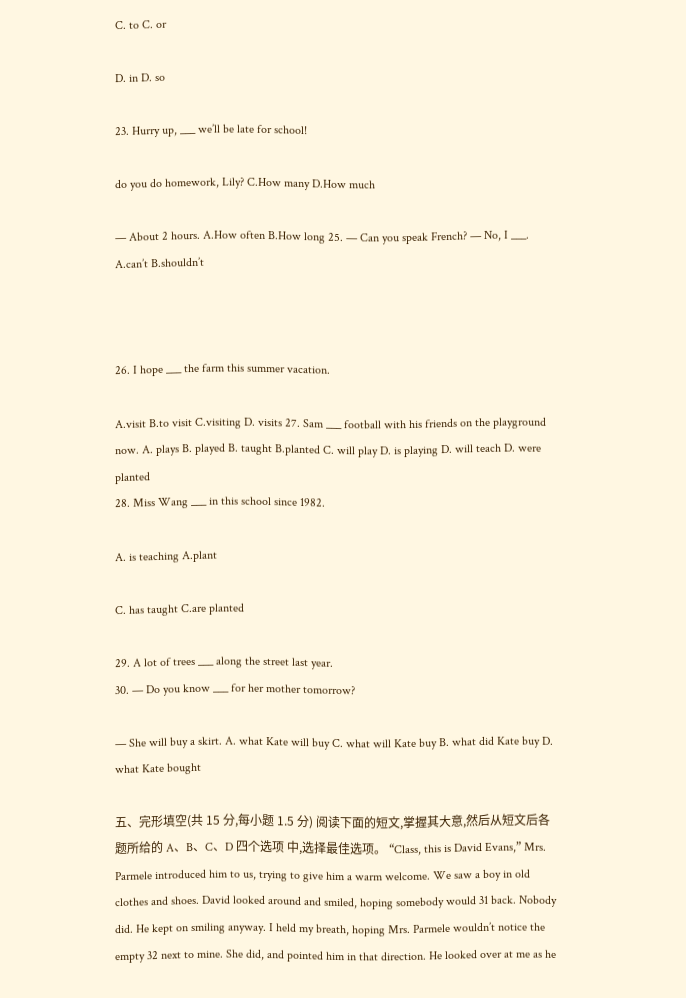C. to C. or

D. in D. so

23. Hurry up, ___ we’ll be late for school!

do you do homework, Lily? C.How many D.How much

— About 2 hours. A.How often B.How long 25. — Can you speak French? — No, I ___. A.can’t B.shouldn’t



26. I hope ___ the farm this summer vacation.

A.visit B.to visit C.visiting D. visits 27. Sam ___ football with his friends on the playground now. A. plays B. played B. taught B.planted C. will play D. is playing D. will teach D. were planted
28. Miss Wang ___ in this school since 1982.

A. is teaching A.plant

C. has taught C.are planted

29. A lot of trees ___ along the street last year.
30. — Do you know ___ for her mother tomorrow?

— She will buy a skirt. A. what Kate will buy C. what will Kate buy B. what did Kate buy D. what Kate bought

五、完形填空(共 15 分,每小题 1.5 分) 阅读下面的短文,掌握其大意,然后从短文后各题所给的 A、B、C、D 四个选项 中,选择最佳选项。 “Class, this is David Evans,” Mrs. Parmele introduced him to us, trying to give him a warm welcome. We saw a boy in old clothes and shoes. David looked around and smiled, hoping somebody would 31 back. Nobody did. He kept on smiling anyway. I held my breath, hoping Mrs. Parmele wouldn’t notice the empty 32 next to mine. She did, and pointed him in that direction. He looked over at me as he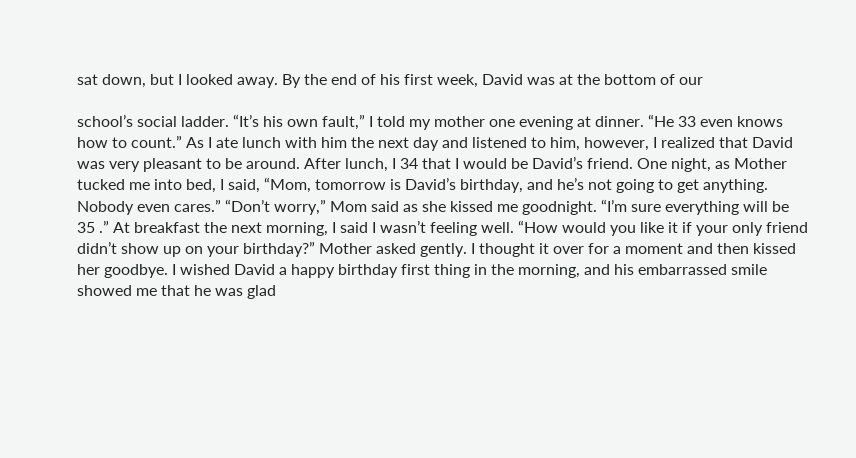sat down, but I looked away. By the end of his first week, David was at the bottom of our

school’s social ladder. “It’s his own fault,” I told my mother one evening at dinner. “He 33 even knows how to count.” As I ate lunch with him the next day and listened to him, however, I realized that David was very pleasant to be around. After lunch, I 34 that I would be David’s friend. One night, as Mother tucked me into bed, I said, “Mom, tomorrow is David’s birthday, and he’s not going to get anything. Nobody even cares.” “Don’t worry,” Mom said as she kissed me goodnight. “I’m sure everything will be 35 .” At breakfast the next morning, I said I wasn’t feeling well. “How would you like it if your only friend didn’t show up on your birthday?” Mother asked gently. I thought it over for a moment and then kissed her goodbye. I wished David a happy birthday first thing in the morning, and his embarrassed smile showed me that he was glad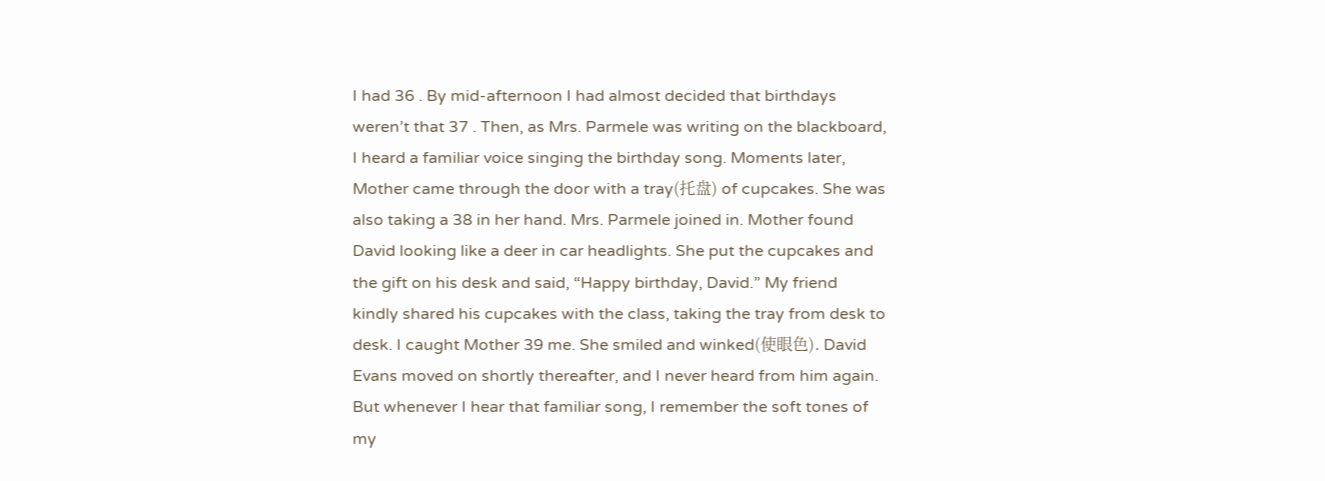I had 36 . By mid-afternoon I had almost decided that birthdays weren’t that 37 . Then, as Mrs. Parmele was writing on the blackboard, I heard a familiar voice singing the birthday song. Moments later, Mother came through the door with a tray(托盘) of cupcakes. She was also taking a 38 in her hand. Mrs. Parmele joined in. Mother found David looking like a deer in car headlights. She put the cupcakes and the gift on his desk and said, “Happy birthday, David.” My friend kindly shared his cupcakes with the class, taking the tray from desk to desk. I caught Mother 39 me. She smiled and winked(使眼色). David Evans moved on shortly thereafter, and I never heard from him again. But whenever I hear that familiar song, I remember the soft tones of my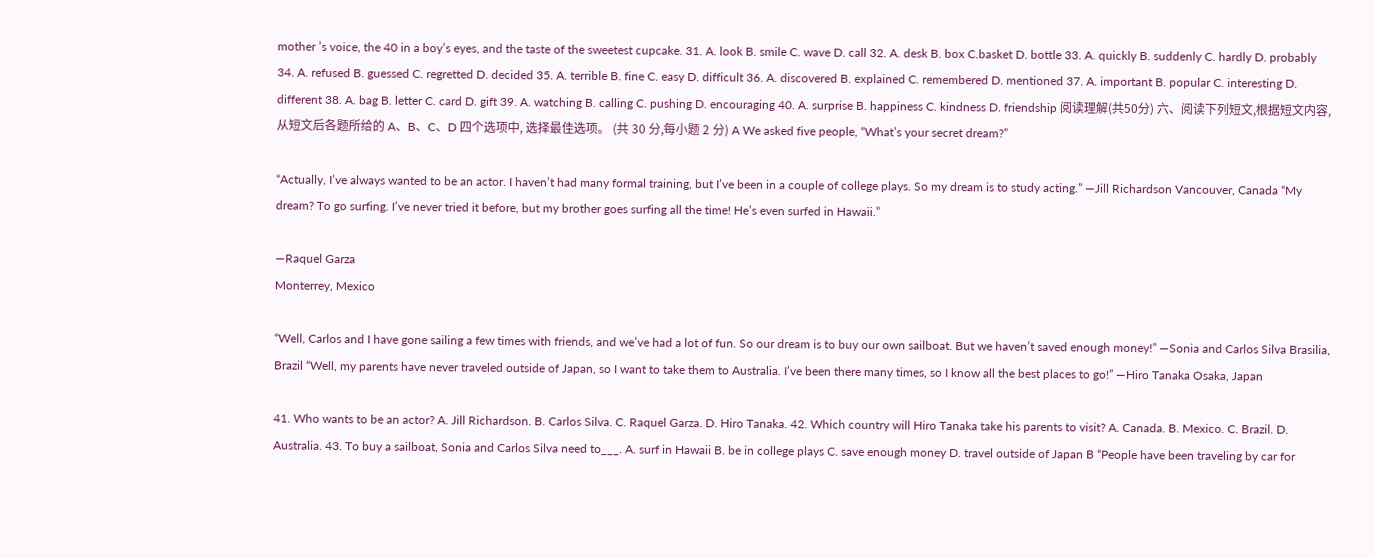mother ’s voice, the 40 in a boy’s eyes, and the taste of the sweetest cupcake. 31. A. look B. smile C. wave D. call 32. A. desk B. box C.basket D. bottle 33. A. quickly B. suddenly C. hardly D. probably 34. A. refused B. guessed C. regretted D. decided 35. A. terrible B. fine C. easy D. difficult 36. A. discovered B. explained C. remembered D. mentioned 37. A. important B. popular C. interesting D. different 38. A. bag B. letter C. card D. gift 39. A. watching B. calling C. pushing D. encouraging 40. A. surprise B. happiness C. kindness D. friendship 阅读理解(共50分) 六、阅读下列短文,根据短文内容,从短文后各题所给的 A、B、C、D 四个选项中, 选择最佳选项。 (共 30 分,每小题 2 分) A We asked five people, “What’s your secret dream?”

“Actually, I’ve always wanted to be an actor. I haven’t had many formal training, but I’ve been in a couple of college plays. So my dream is to study acting.” —Jill Richardson Vancouver, Canada “My dream? To go surfing. I’ve never tried it before, but my brother goes surfing all the time! He’s even surfed in Hawaii.”

—Raquel Garza
Monterrey, Mexico

“Well, Carlos and I have gone sailing a few times with friends, and we’ve had a lot of fun. So our dream is to buy our own sailboat. But we haven’t saved enough money!” —Sonia and Carlos Silva Brasilia, Brazil “Well, my parents have never traveled outside of Japan, so I want to take them to Australia. I’ve been there many times, so I know all the best places to go!” —Hiro Tanaka Osaka, Japan

41. Who wants to be an actor? A. Jill Richardson. B. Carlos Silva. C. Raquel Garza. D. Hiro Tanaka. 42. Which country will Hiro Tanaka take his parents to visit? A. Canada. B. Mexico. C. Brazil. D. Australia. 43. To buy a sailboat, Sonia and Carlos Silva need to___. A. surf in Hawaii B. be in college plays C. save enough money D. travel outside of Japan B “People have been traveling by car for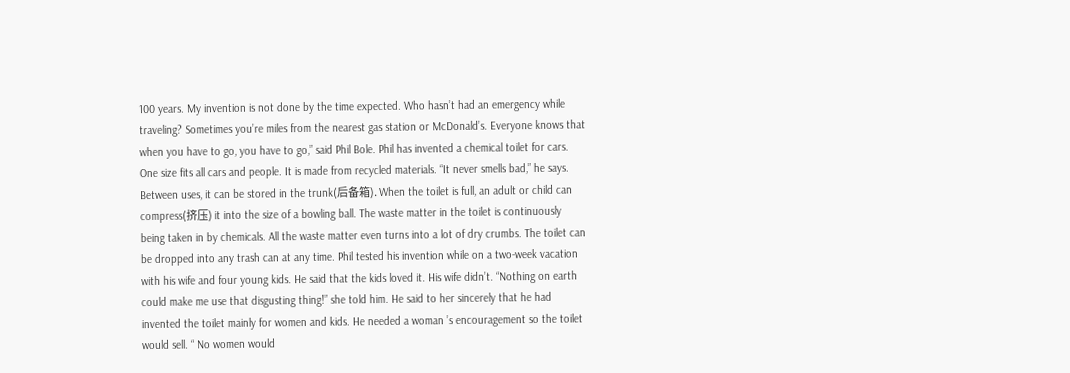100 years. My invention is not done by the time expected. Who hasn’t had an emergency while traveling? Sometimes you’re miles from the nearest gas station or McDonald’s. Everyone knows that when you have to go, you have to go,” said Phil Bole. Phil has invented a chemical toilet for cars. One size fits all cars and people. It is made from recycled materials. “It never smells bad,” he says. Between uses, it can be stored in the trunk(后备箱). When the toilet is full, an adult or child can compress(挤压) it into the size of a bowling ball. The waste matter in the toilet is continuously being taken in by chemicals. All the waste matter even turns into a lot of dry crumbs. The toilet can be dropped into any trash can at any time. Phil tested his invention while on a two-week vacation with his wife and four young kids. He said that the kids loved it. His wife didn’t. “Nothing on earth could make me use that disgusting thing!” she told him. He said to her sincerely that he had invented the toilet mainly for women and kids. He needed a woman ’s encouragement so the toilet would sell. “ No women would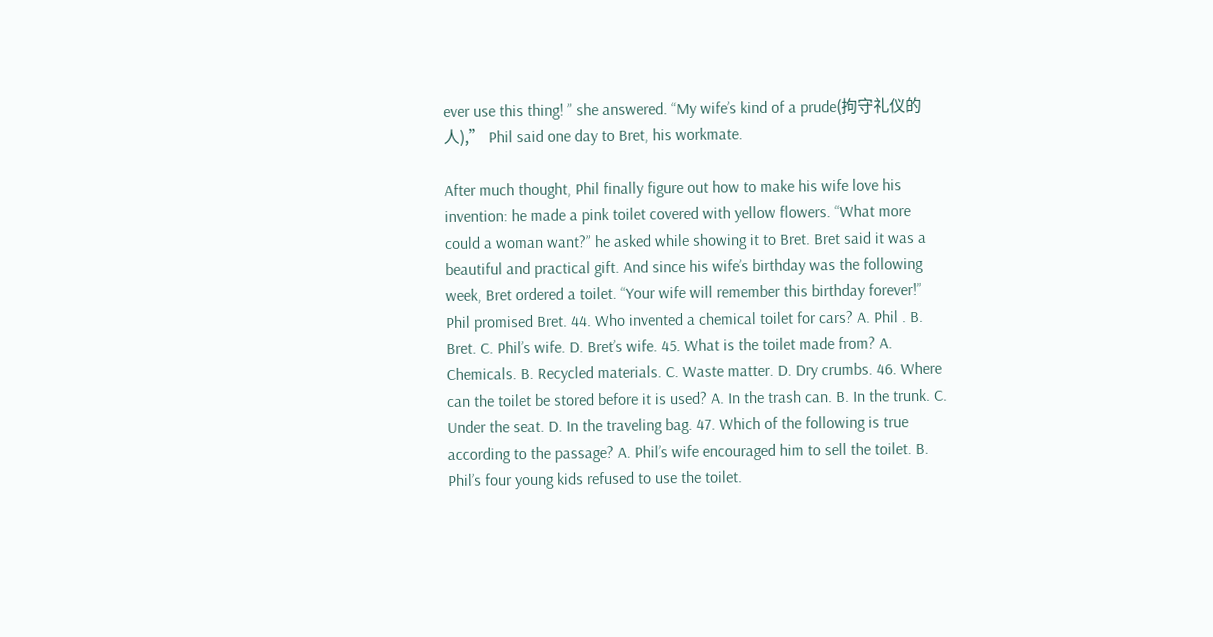ever use this thing! ” she answered. “My wife’s kind of a prude(拘守礼仪的人),” Phil said one day to Bret, his workmate.

After much thought, Phil finally figure out how to make his wife love his invention: he made a pink toilet covered with yellow flowers. “What more could a woman want?” he asked while showing it to Bret. Bret said it was a beautiful and practical gift. And since his wife’s birthday was the following week, Bret ordered a toilet. “Your wife will remember this birthday forever!” Phil promised Bret. 44. Who invented a chemical toilet for cars? A. Phil . B. Bret. C. Phil’s wife. D. Bret’s wife. 45. What is the toilet made from? A. Chemicals. B. Recycled materials. C. Waste matter. D. Dry crumbs. 46. Where can the toilet be stored before it is used? A. In the trash can. B. In the trunk. C. Under the seat. D. In the traveling bag. 47. Which of the following is true according to the passage? A. Phil’s wife encouraged him to sell the toilet. B. Phil’s four young kids refused to use the toilet.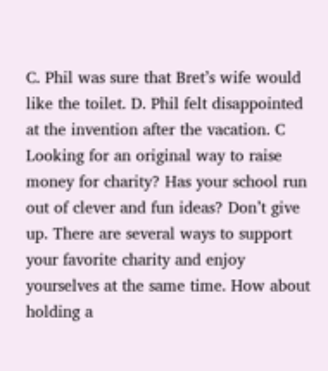C. Phil was sure that Bret’s wife would like the toilet. D. Phil felt disappointed at the invention after the vacation. C Looking for an original way to raise money for charity? Has your school run out of clever and fun ideas? Don’t give up. There are several ways to support your favorite charity and enjoy yourselves at the same time. How about holding a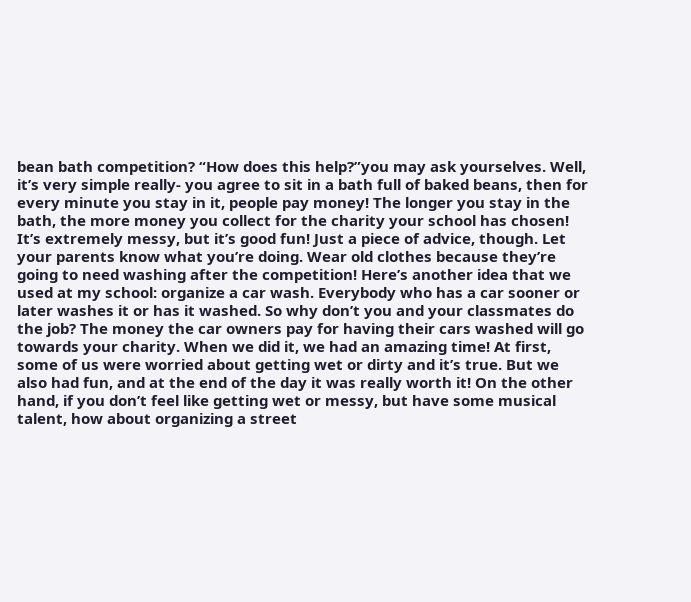bean bath competition? “How does this help?”you may ask yourselves. Well, it’s very simple really- you agree to sit in a bath full of baked beans, then for every minute you stay in it, people pay money! The longer you stay in the bath, the more money you collect for the charity your school has chosen! It’s extremely messy, but it’s good fun! Just a piece of advice, though. Let your parents know what you’re doing. Wear old clothes because they’re going to need washing after the competition! Here’s another idea that we used at my school: organize a car wash. Everybody who has a car sooner or later washes it or has it washed. So why don’t you and your classmates do the job? The money the car owners pay for having their cars washed will go towards your charity. When we did it, we had an amazing time! At first, some of us were worried about getting wet or dirty and it’s true. But we also had fun, and at the end of the day it was really worth it! On the other hand, if you don’t feel like getting wet or messy, but have some musical talent, how about organizing a street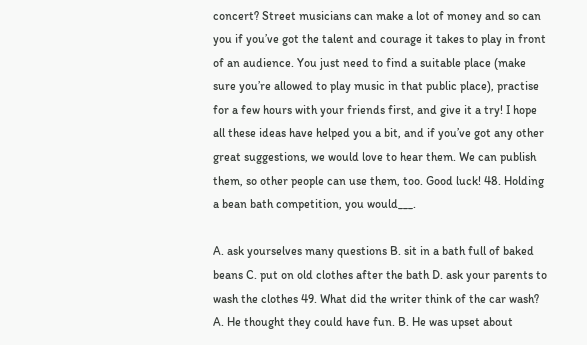concert? Street musicians can make a lot of money and so can you if you’ve got the talent and courage it takes to play in front of an audience. You just need to find a suitable place (make sure you’re allowed to play music in that public place), practise for a few hours with your friends first, and give it a try! I hope all these ideas have helped you a bit, and if you’ve got any other great suggestions, we would love to hear them. We can publish them, so other people can use them, too. Good luck! 48. Holding a bean bath competition, you would___.

A. ask yourselves many questions B. sit in a bath full of baked beans C. put on old clothes after the bath D. ask your parents to wash the clothes 49. What did the writer think of the car wash? A. He thought they could have fun. B. He was upset about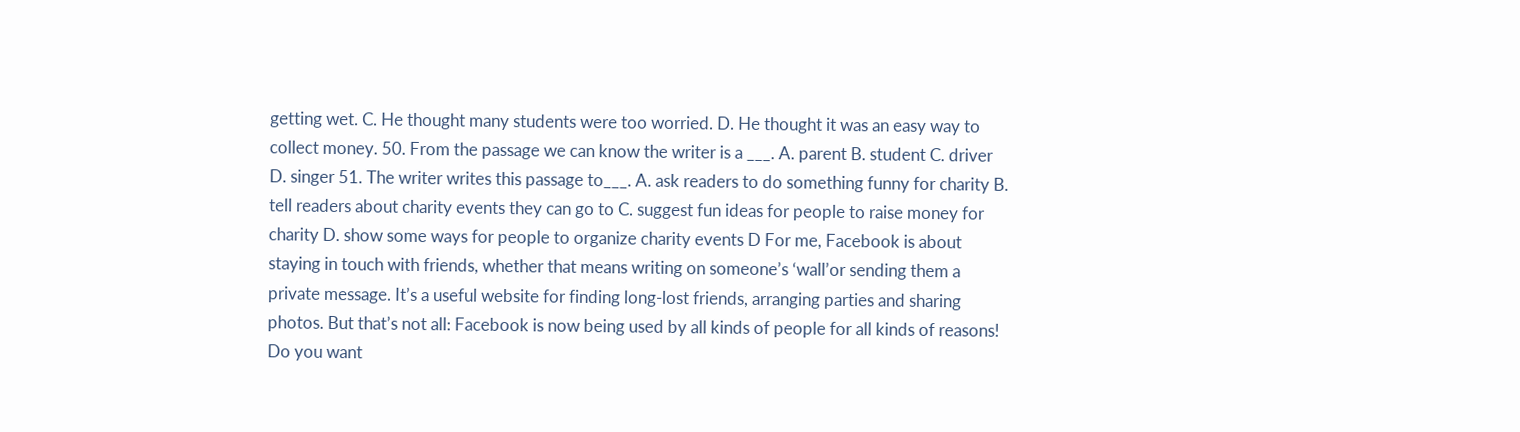getting wet. C. He thought many students were too worried. D. He thought it was an easy way to collect money. 50. From the passage we can know the writer is a ___. A. parent B. student C. driver D. singer 51. The writer writes this passage to___. A. ask readers to do something funny for charity B. tell readers about charity events they can go to C. suggest fun ideas for people to raise money for charity D. show some ways for people to organize charity events D For me, Facebook is about staying in touch with friends, whether that means writing on someone’s ‘wall’or sending them a private message. It’s a useful website for finding long-lost friends, arranging parties and sharing photos. But that’s not all: Facebook is now being used by all kinds of people for all kinds of reasons! Do you want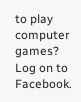to play computer games? Log on to Facebook.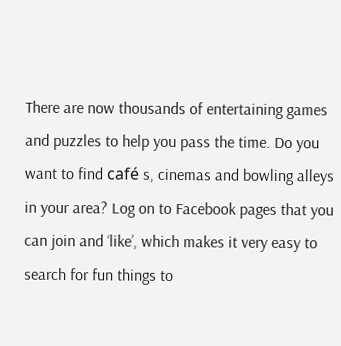There are now thousands of entertaining games and puzzles to help you pass the time. Do you want to find café s, cinemas and bowling alleys in your area? Log on to Facebook pages that you can join and ‘like’, which makes it very easy to search for fun things to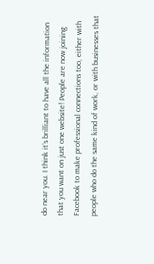do near you. I think it’s brilliant to have all the information that you want on just one website! People are now joining Facebook to make professional connections too, either with people who do the same kind of work, or with businesses that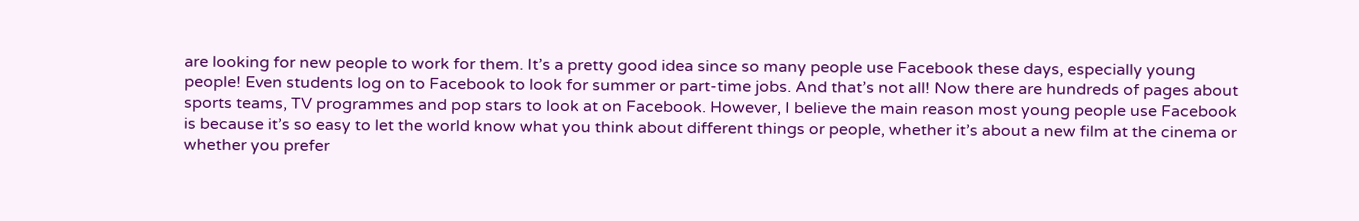are looking for new people to work for them. It’s a pretty good idea since so many people use Facebook these days, especially young people! Even students log on to Facebook to look for summer or part-time jobs. And that’s not all! Now there are hundreds of pages about sports teams, TV programmes and pop stars to look at on Facebook. However, I believe the main reason most young people use Facebook is because it’s so easy to let the world know what you think about different things or people, whether it’s about a new film at the cinema or whether you prefer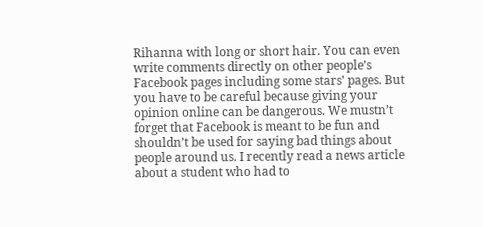Rihanna with long or short hair. You can even write comments directly on other people’s Facebook pages including some stars’ pages. But you have to be careful because giving your opinion online can be dangerous. We mustn’t forget that Facebook is meant to be fun and shouldn’t be used for saying bad things about people around us. I recently read a news article about a student who had to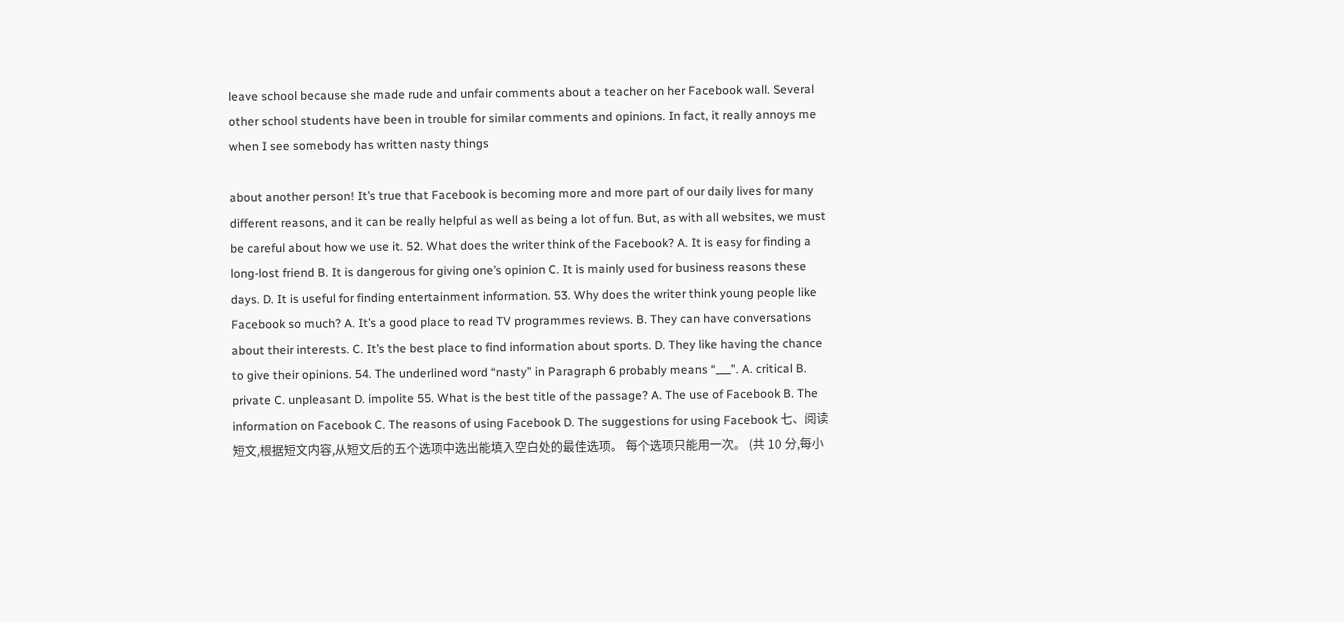leave school because she made rude and unfair comments about a teacher on her Facebook wall. Several other school students have been in trouble for similar comments and opinions. In fact, it really annoys me when I see somebody has written nasty things

about another person! It’s true that Facebook is becoming more and more part of our daily lives for many different reasons, and it can be really helpful as well as being a lot of fun. But, as with all websites, we must be careful about how we use it. 52. What does the writer think of the Facebook? A. It is easy for finding a long-lost friend B. It is dangerous for giving one’s opinion C. It is mainly used for business reasons these days. D. It is useful for finding entertainment information. 53. Why does the writer think young people like Facebook so much? A. It’s a good place to read TV programmes reviews. B. They can have conversations about their interests. C. It’s the best place to find information about sports. D. They like having the chance to give their opinions. 54. The underlined word “nasty” in Paragraph 6 probably means “___”. A. critical B. private C. unpleasant D. impolite 55. What is the best title of the passage? A. The use of Facebook B. The information on Facebook C. The reasons of using Facebook D. The suggestions for using Facebook 七、阅读短文,根据短文内容,从短文后的五个选项中选出能填入空白处的最佳选项。 每个选项只能用一次。 (共 10 分,每小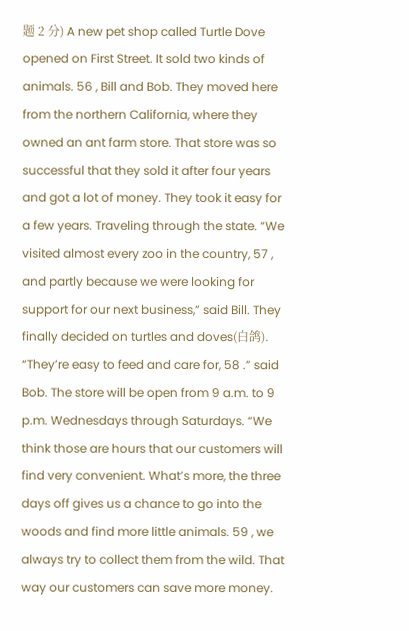题 2 分) A new pet shop called Turtle Dove opened on First Street. It sold two kinds of animals. 56 , Bill and Bob. They moved here from the northern California, where they owned an ant farm store. That store was so successful that they sold it after four years and got a lot of money. They took it easy for a few years. Traveling through the state. “We visited almost every zoo in the country, 57 , and partly because we were looking for support for our next business,” said Bill. They finally decided on turtles and doves(白鸽). “They’re easy to feed and care for, 58 .” said Bob. The store will be open from 9 a.m. to 9 p.m. Wednesdays through Saturdays. “We think those are hours that our customers will find very convenient. What’s more, the three days off gives us a chance to go into the woods and find more little animals. 59 , we always try to collect them from the wild. That way our customers can save more money.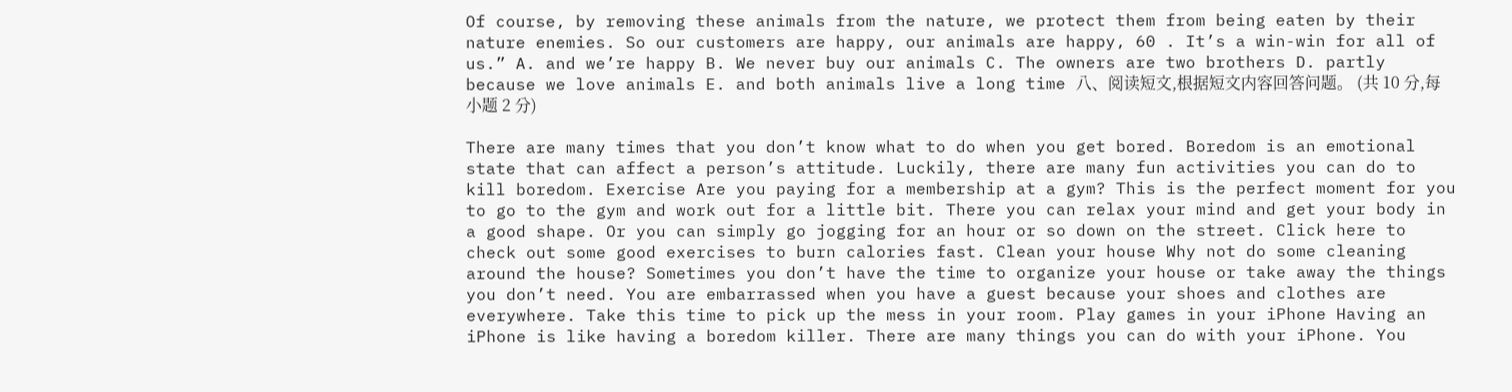Of course, by removing these animals from the nature, we protect them from being eaten by their nature enemies. So our customers are happy, our animals are happy, 60 . It’s a win-win for all of us.” A. and we’re happy B. We never buy our animals C. The owners are two brothers D. partly because we love animals E. and both animals live a long time 八、阅读短文,根据短文内容回答问题。 (共 10 分,每小题 2 分)

There are many times that you don’t know what to do when you get bored. Boredom is an emotional state that can affect a person’s attitude. Luckily, there are many fun activities you can do to kill boredom. Exercise Are you paying for a membership at a gym? This is the perfect moment for you to go to the gym and work out for a little bit. There you can relax your mind and get your body in a good shape. Or you can simply go jogging for an hour or so down on the street. Click here to check out some good exercises to burn calories fast. Clean your house Why not do some cleaning around the house? Sometimes you don’t have the time to organize your house or take away the things you don’t need. You are embarrassed when you have a guest because your shoes and clothes are everywhere. Take this time to pick up the mess in your room. Play games in your iPhone Having an iPhone is like having a boredom killer. There are many things you can do with your iPhone. You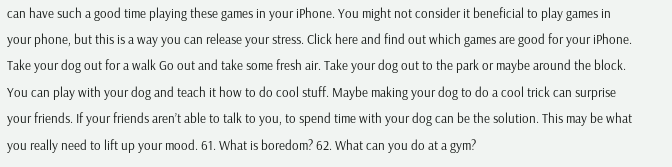can have such a good time playing these games in your iPhone. You might not consider it beneficial to play games in your phone, but this is a way you can release your stress. Click here and find out which games are good for your iPhone. Take your dog out for a walk Go out and take some fresh air. Take your dog out to the park or maybe around the block. You can play with your dog and teach it how to do cool stuff. Maybe making your dog to do a cool trick can surprise your friends. If your friends aren’t able to talk to you, to spend time with your dog can be the solution. This may be what you really need to lift up your mood. 61. What is boredom? 62. What can you do at a gym?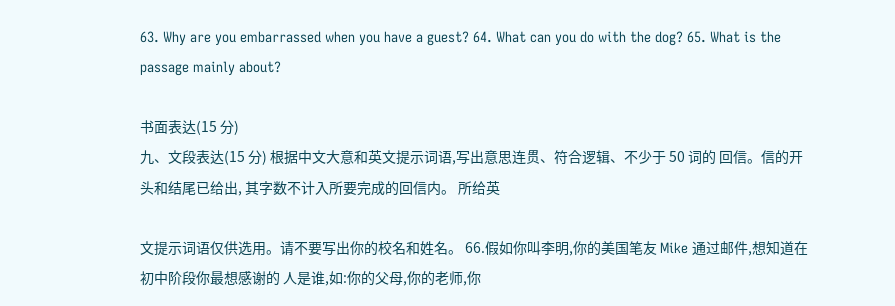63. Why are you embarrassed when you have a guest? 64. What can you do with the dog? 65. What is the passage mainly about?

书面表达(15 分)
九、文段表达(15 分) 根据中文大意和英文提示词语,写出意思连贯、符合逻辑、不少于 50 词的 回信。信的开头和结尾已给出, 其字数不计入所要完成的回信内。 所给英

文提示词语仅供选用。请不要写出你的校名和姓名。 66.假如你叫李明,你的美国笔友 Mike 通过邮件,想知道在初中阶段你最想感谢的 人是谁,如:你的父母,你的老师,你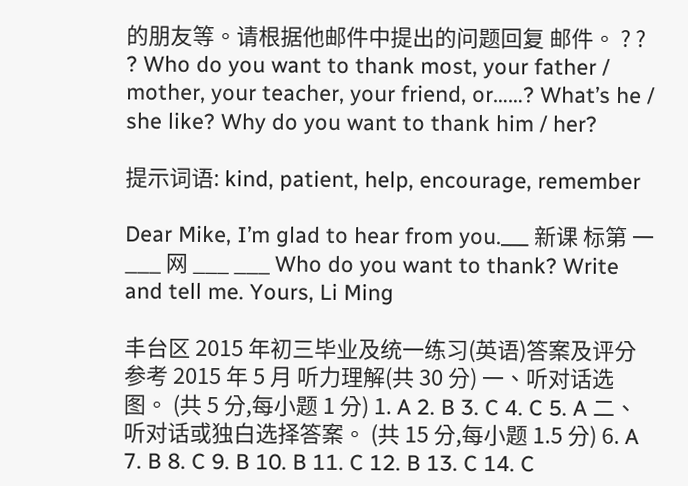的朋友等。请根据他邮件中提出的问题回复 邮件。 ? ? ? Who do you want to thank most, your father / mother, your teacher, your friend, or……? What’s he / she like? Why do you want to thank him / her?

提示词语: kind, patient, help, encourage, remember

Dear Mike, I’m glad to hear from you.___ 新课 标第 一___ 网 ___ ___ Who do you want to thank? Write and tell me. Yours, Li Ming

丰台区 2015 年初三毕业及统一练习(英语)答案及评分参考 2015 年 5 月 听力理解(共 30 分) 一、听对话选图。 (共 5 分,每小题 1 分) 1. A 2. B 3. C 4. C 5. A 二、听对话或独白选择答案。 (共 15 分,每小题 1.5 分) 6. A 7. B 8. C 9. B 10. B 11. C 12. B 13. C 14. C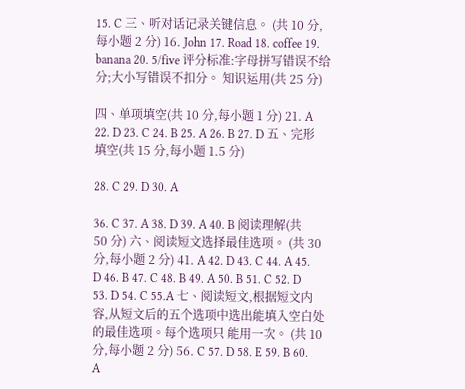15. C 三、听对话记录关键信息。 (共 10 分,每小题 2 分) 16. John 17. Road 18. coffee 19. banana 20. 5/five 评分标准:字母拼写错误不给分;大小写错误不扣分。 知识运用(共 25 分)

四、单项填空(共 10 分,每小题 1 分) 21. A 22. D 23. C 24. B 25. A 26. B 27. D 五、完形填空(共 15 分,每小题 1.5 分)

28. C 29. D 30. A

36. C 37. A 38. D 39. A 40. B 阅读理解(共 50 分) 六、阅读短文选择最佳选项。 (共 30 分,每小题 2 分) 41. A 42. D 43. C 44. A 45. D 46. B 47. C 48. B 49. A 50. B 51. C 52. D 53. D 54. C 55.A 七、阅读短文,根据短文内容,从短文后的五个选项中选出能填入空白处的最佳选项。每个选项只 能用一次。 (共 10 分,每小题 2 分) 56. C 57. D 58. E 59. B 60. A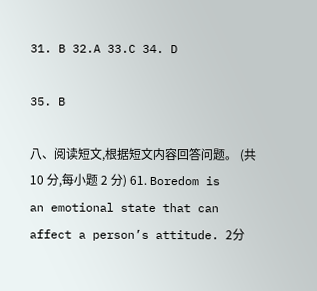31. B 32.A 33.C 34. D

35. B

八、阅读短文,根据短文内容回答问题。 (共 10 分,每小题 2 分) 61. Boredom is an emotional state that can affect a person’s attitude. 2分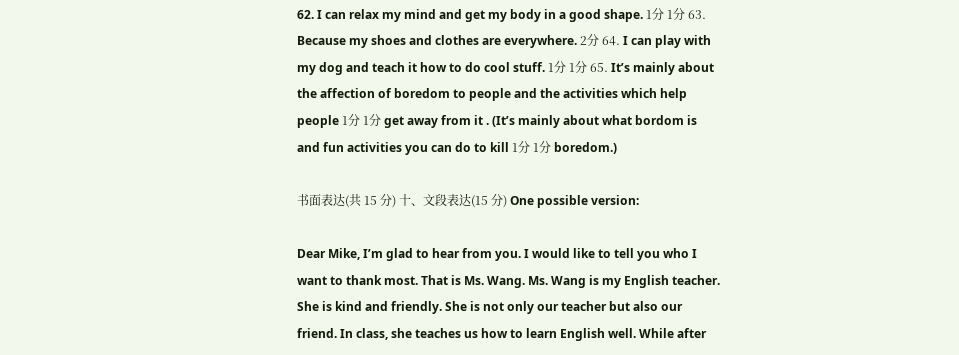62. I can relax my mind and get my body in a good shape. 1分 1分 63. Because my shoes and clothes are everywhere. 2分 64. I can play with my dog and teach it how to do cool stuff. 1分 1分 65. It’s mainly about the affection of boredom to people and the activities which help people 1分 1分 get away from it . (It’s mainly about what bordom is and fun activities you can do to kill 1分 1分 boredom.)

书面表达(共 15 分) 十、文段表达(15 分) One possible version:

Dear Mike, I’m glad to hear from you. I would like to tell you who I want to thank most. That is Ms. Wang. Ms. Wang is my English teacher. She is kind and friendly. She is not only our teacher but also our friend. In class, she teaches us how to learn English well. While after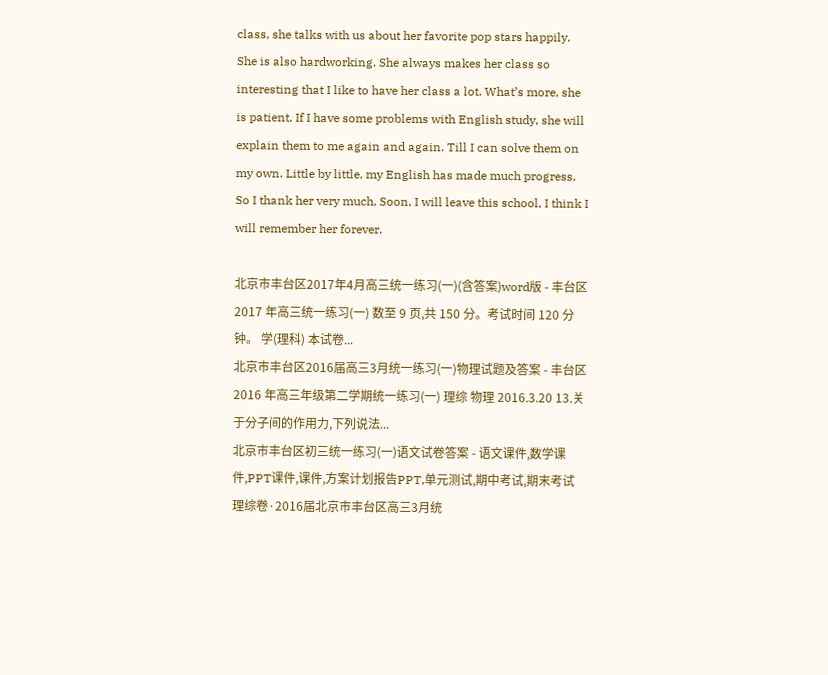class, she talks with us about her favorite pop stars happily. She is also hardworking. She always makes her class so interesting that I like to have her class a lot. What’s more, she is patient. If I have some problems with English study, she will explain them to me again and again. Till I can solve them on my own. Little by little, my English has made much progress. So I thank her very much. Soon, I will leave this school, I think I will remember her forever.

北京市丰台区2017年4月高三统一练习(一)(含答案)word版 - 丰台区 2017 年高三统一练习(一) 数至 9 页,共 150 分。考试时间 120 分钟。 学(理科) 本试卷...
北京市丰台区2016届高三3月统一练习(一)物理试题及答案 - 丰台区 2016 年高三年级第二学期统一练习(一) 理综 物理 2016.3.20 13.关于分子间的作用力,下列说法...
北京市丰台区初三统一练习(一)语文试卷答案 - 语文课件,数学课件,PPT课件,课件,方案计划报告PPT,单元测试,期中考试,期末考试
理综卷·2016届北京市丰台区高三3月统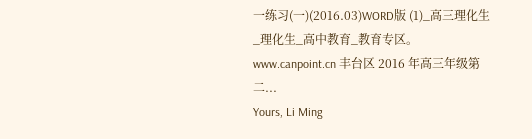一练习(一)(2016.03)WORD版 (1)_高三理化生_理化生_高中教育_教育专区。www.canpoint.cn 丰台区 2016 年高三年级第二...
Yours, Li Ming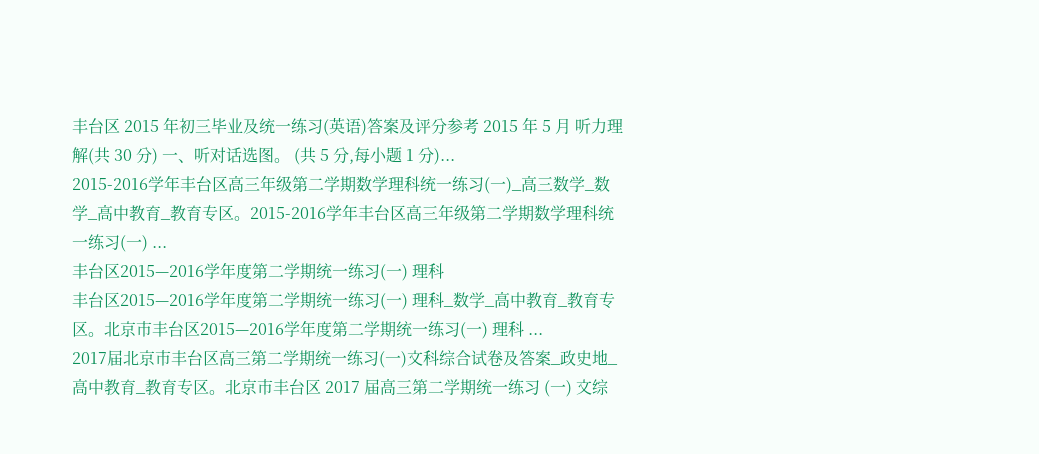丰台区 2015 年初三毕业及统一练习(英语)答案及评分参考 2015 年 5 月 听力理解(共 30 分) 一、听对话选图。 (共 5 分,每小题 1 分)...
2015-2016学年丰台区高三年级第二学期数学理科统一练习(一)_高三数学_数学_高中教育_教育专区。2015-2016学年丰台区高三年级第二学期数学理科统一练习(一) ...
丰台区2015—2016学年度第二学期统一练习(一) 理科
丰台区2015—2016学年度第二学期统一练习(一) 理科_数学_高中教育_教育专区。北京市丰台区2015—2016学年度第二学期统一练习(一) 理科 ...
2017届北京市丰台区高三第二学期统一练习(一)文科综合试卷及答案_政史地_高中教育_教育专区。北京市丰台区 2017 届高三第二学期统一练习 (一) 文综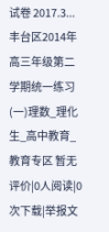试卷 2017.3...
丰台区2014年高三年级第二学期统一练习(一)理数_理化生_高中教育_教育专区 暂无评价|0人阅读|0次下载|举报文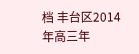档 丰台区2014年高三年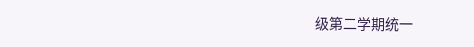级第二学期统一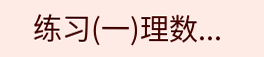练习(一)理数...